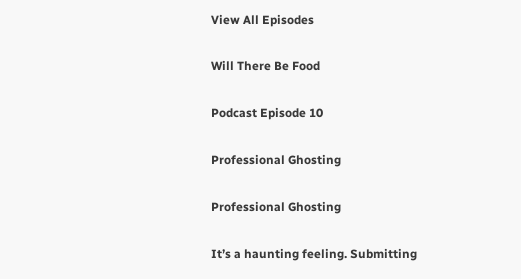View All Episodes

Will There Be Food

Podcast Episode 10

Professional Ghosting

Professional Ghosting

It’s a haunting feeling. Submitting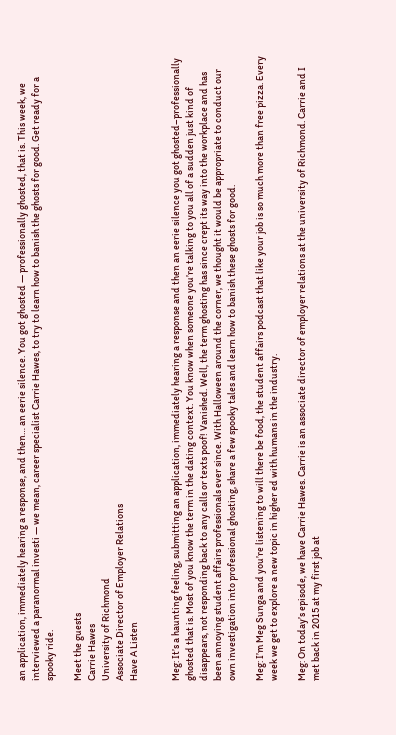an application, immediately hearing a response, and then… an eerie silence. You got ghosted — professionally ghosted, that is. This week, we interviewed a paranormal investi — we mean, career specialist Carrie Hawes, to try to learn how to banish the ghosts for good. Get ready for a spooky ride.

Meet the guests
Carrie Hawes
University of Richmond
Associate Director of Employer Relations
Have A Listen


Meg: It’s a haunting feeling, submitting an application, immediately hearing a response and then an eerie silence you got ghosted–professionally ghosted that is. Most of you know the term in the dating context. You know when someone you’re talking to you all of a sudden just kind of disappears, not responding back to any calls or texts poof! Vanished. Well, the term ghosting has since crept its way into the workplace and has been annoying student affairs professionals ever since. With Halloween around the corner, we thought it would be appropriate to conduct our own investigation into professional ghosting, share a few spooky tales and learn how to banish these ghosts for good.

Meg: I’m Meg Sunga and you’re listening to will there be food, the student affairs podcast that like your job is so much more than free pizza. Every week we get to explore a new topic in higher ed with humans in the industry.

Meg: On today’s episode, we have Carrie Hawes. Carrie is an associate director of employer relations at the university of Richmond. Carrie and I met back in 2015 at my first job at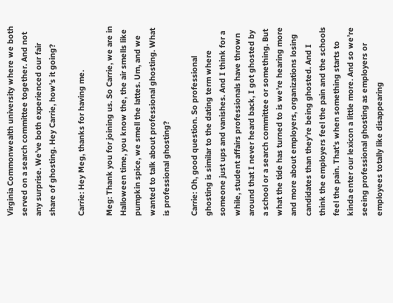Virginia Commonwealth university where we both served on a search committee together. And not any surprise. We’ve both experienced our fair share of ghosting. Hey Carrie, how’s it going?

Carrie: Hey Meg, thanks for having me.

Meg: Thank you for joining us. So Carrie, we are in Halloween time, you know the, the air smells like pumpkin spice, we smell the lattes. Um, and we wanted to talk about professional ghosting. What is professional ghosting?

Carrie: Oh, good question. So professional ghosting is similar to the dating term where someone just ups and vanishes. And I think for a while, student affairs professionals have thrown around that I never heard back, I got ghosted by a school or a search committee or something. But what the tide has turned to is we’re hearing more and more about employers, organizations losing candidates than they’re being ghosted. And I think the employers feel the pain and the schools feel the pain. That’s when something starts to kinda enter our lexicon a little more. And so we’re seeing professional ghosting as employers or employees totally like disappearing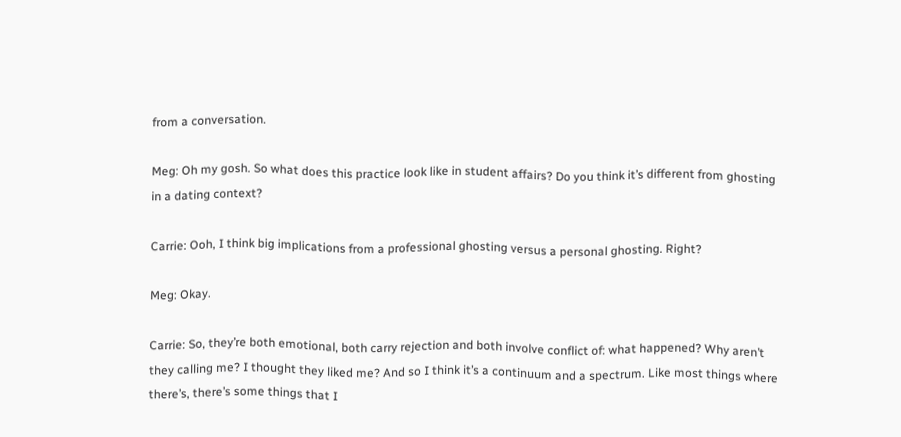from a conversation.

Meg: Oh my gosh. So what does this practice look like in student affairs? Do you think it’s different from ghosting in a dating context?

Carrie: Ooh, I think big implications from a professional ghosting versus a personal ghosting. Right?

Meg: Okay.

Carrie: So, they’re both emotional, both carry rejection and both involve conflict of: what happened? Why aren’t they calling me? I thought they liked me? And so I think it’s a continuum and a spectrum. Like most things where there’s, there’s some things that I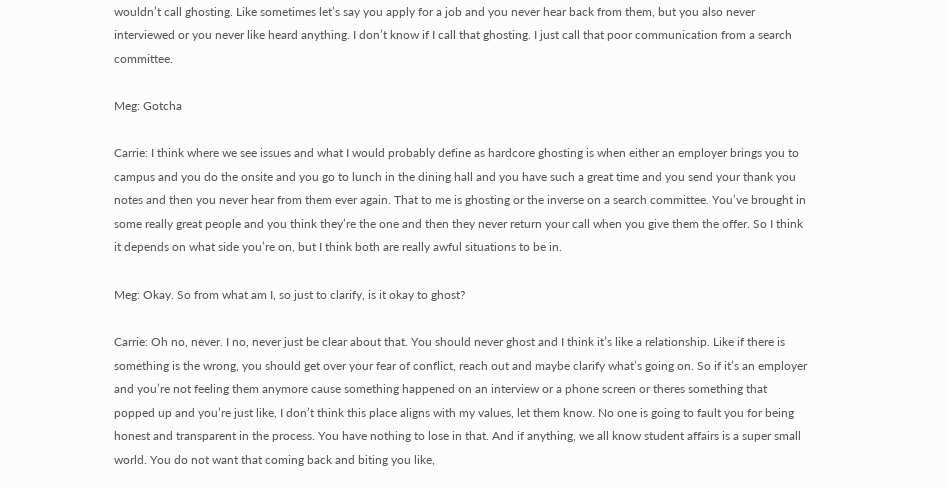wouldn’t call ghosting. Like sometimes let’s say you apply for a job and you never hear back from them, but you also never interviewed or you never like heard anything. I don’t know if I call that ghosting. I just call that poor communication from a search committee.

Meg: Gotcha

Carrie: I think where we see issues and what I would probably define as hardcore ghosting is when either an employer brings you to campus and you do the onsite and you go to lunch in the dining hall and you have such a great time and you send your thank you notes and then you never hear from them ever again. That to me is ghosting or the inverse on a search committee. You’ve brought in some really great people and you think they’re the one and then they never return your call when you give them the offer. So I think it depends on what side you’re on, but I think both are really awful situations to be in.

Meg: Okay. So from what am I, so just to clarify, is it okay to ghost?

Carrie: Oh no, never. I no, never just be clear about that. You should never ghost and I think it’s like a relationship. Like if there is something is the wrong, you should get over your fear of conflict, reach out and maybe clarify what’s going on. So if it’s an employer and you’re not feeling them anymore cause something happened on an interview or a phone screen or theres something that popped up and you’re just like, I don’t think this place aligns with my values, let them know. No one is going to fault you for being honest and transparent in the process. You have nothing to lose in that. And if anything, we all know student affairs is a super small world. You do not want that coming back and biting you like,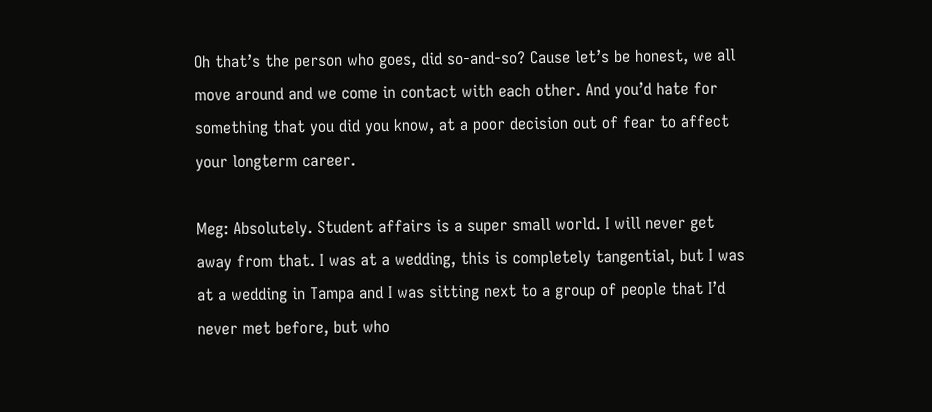Oh that’s the person who goes, did so-and-so? Cause let’s be honest, we all move around and we come in contact with each other. And you’d hate for something that you did you know, at a poor decision out of fear to affect your longterm career.

Meg: Absolutely. Student affairs is a super small world. I will never get away from that. I was at a wedding, this is completely tangential, but I was at a wedding in Tampa and I was sitting next to a group of people that I’d never met before, but who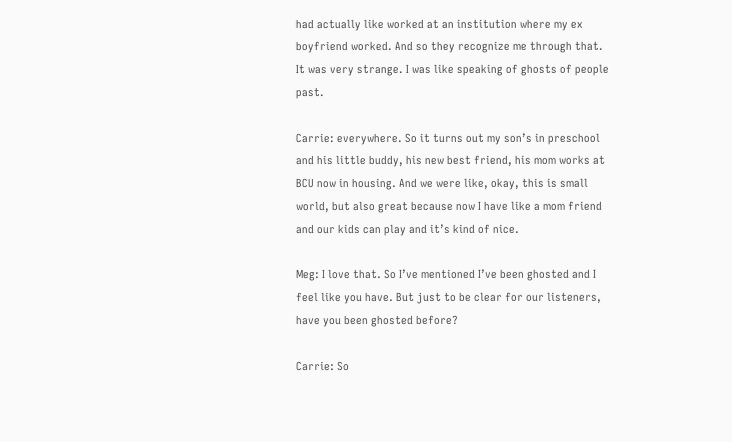had actually like worked at an institution where my ex boyfriend worked. And so they recognize me through that. It was very strange. I was like speaking of ghosts of people past.

Carrie: everywhere. So it turns out my son’s in preschool and his little buddy, his new best friend, his mom works at BCU now in housing. And we were like, okay, this is small world, but also great because now I have like a mom friend and our kids can play and it’s kind of nice.

Meg: I love that. So I’ve mentioned I’ve been ghosted and I feel like you have. But just to be clear for our listeners, have you been ghosted before?

Carrie: So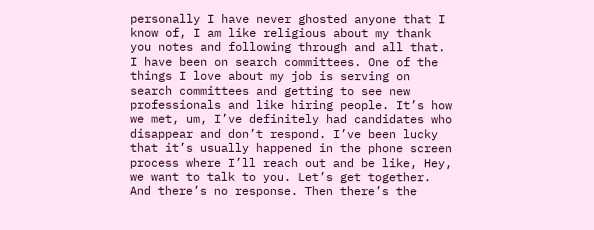personally I have never ghosted anyone that I know of, I am like religious about my thank you notes and following through and all that. I have been on search committees. One of the things I love about my job is serving on search committees and getting to see new professionals and like hiring people. It’s how we met, um, I’ve definitely had candidates who disappear and don’t respond. I’ve been lucky that it’s usually happened in the phone screen process where I’ll reach out and be like, Hey, we want to talk to you. Let’s get together. And there’s no response. Then there’s the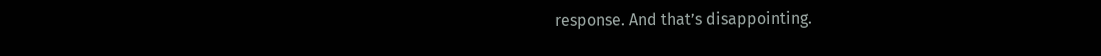response. And that’s disappointing.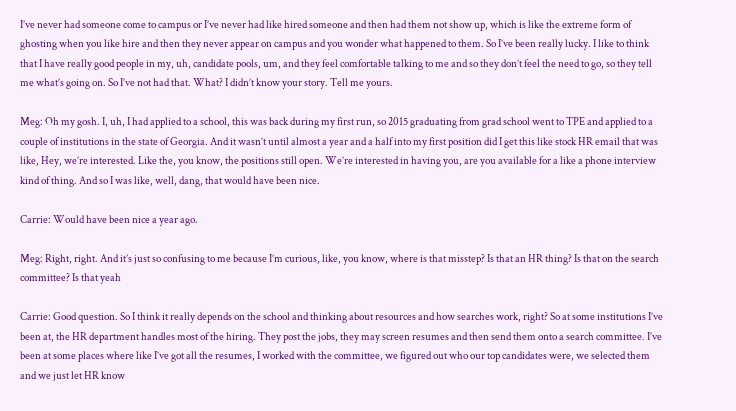I’ve never had someone come to campus or I’ve never had like hired someone and then had them not show up, which is like the extreme form of ghosting when you like hire and then they never appear on campus and you wonder what happened to them. So I’ve been really lucky. I like to think that I have really good people in my, uh, candidate pools, um, and they feel comfortable talking to me and so they don’t feel the need to go, so they tell me what’s going on. So I’ve not had that. What? I didn’t know your story. Tell me yours.

Meg: Oh my gosh. I, uh, I had applied to a school, this was back during my first run, so 2015 graduating from grad school went to TPE and applied to a couple of institutions in the state of Georgia. And it wasn’t until almost a year and a half into my first position did I get this like stock HR email that was like, Hey, we’re interested. Like the, you know, the positions still open. We’re interested in having you, are you available for a like a phone interview kind of thing. And so I was like, well, dang, that would have been nice.

Carrie: Would have been nice a year ago.

Meg: Right, right. And it’s just so confusing to me because I’m curious, like, you know, where is that misstep? Is that an HR thing? Is that on the search committee? Is that yeah

Carrie: Good question. So I think it really depends on the school and thinking about resources and how searches work, right? So at some institutions I’ve been at, the HR department handles most of the hiring. They post the jobs, they may screen resumes and then send them onto a search committee. I’ve been at some places where like I’ve got all the resumes, I worked with the committee, we figured out who our top candidates were, we selected them and we just let HR know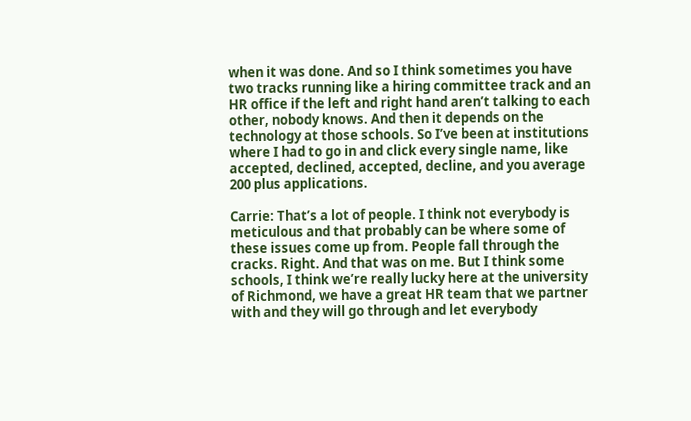when it was done. And so I think sometimes you have two tracks running like a hiring committee track and an HR office if the left and right hand aren’t talking to each other, nobody knows. And then it depends on the technology at those schools. So I’ve been at institutions where I had to go in and click every single name, like accepted, declined, accepted, decline, and you average 200 plus applications.

Carrie: That’s a lot of people. I think not everybody is meticulous and that probably can be where some of these issues come up from. People fall through the cracks. Right. And that was on me. But I think some schools, I think we’re really lucky here at the university of Richmond, we have a great HR team that we partner with and they will go through and let everybody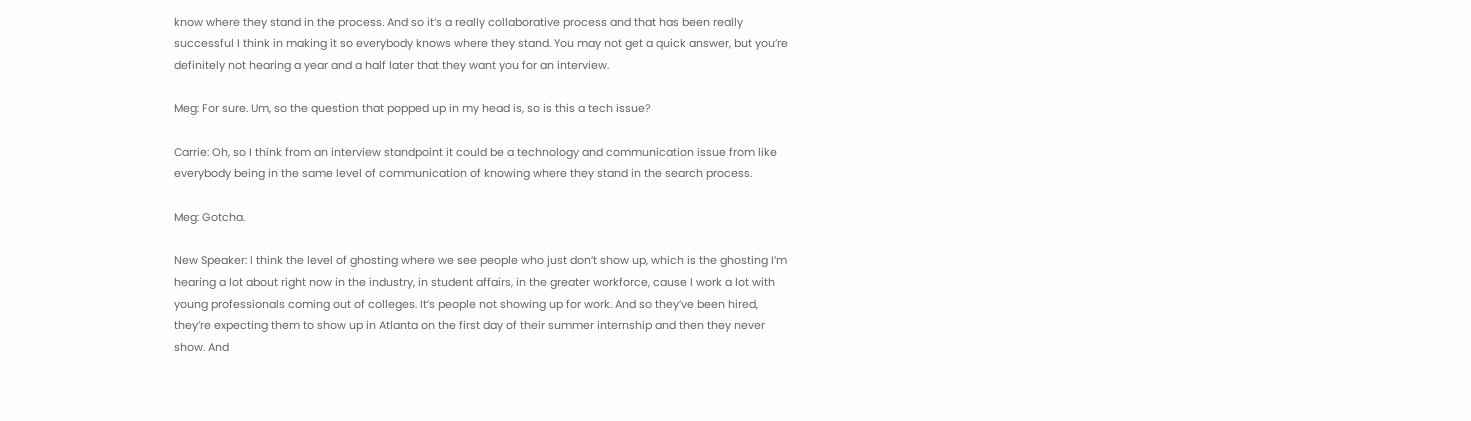know where they stand in the process. And so it’s a really collaborative process and that has been really successful I think in making it so everybody knows where they stand. You may not get a quick answer, but you’re definitely not hearing a year and a half later that they want you for an interview.

Meg: For sure. Um, so the question that popped up in my head is, so is this a tech issue?

Carrie: Oh, so I think from an interview standpoint it could be a technology and communication issue from like everybody being in the same level of communication of knowing where they stand in the search process.

Meg: Gotcha.

New Speaker: I think the level of ghosting where we see people who just don’t show up, which is the ghosting I’m hearing a lot about right now in the industry, in student affairs, in the greater workforce, cause I work a lot with young professionals coming out of colleges. It’s people not showing up for work. And so they’ve been hired, they’re expecting them to show up in Atlanta on the first day of their summer internship and then they never show. And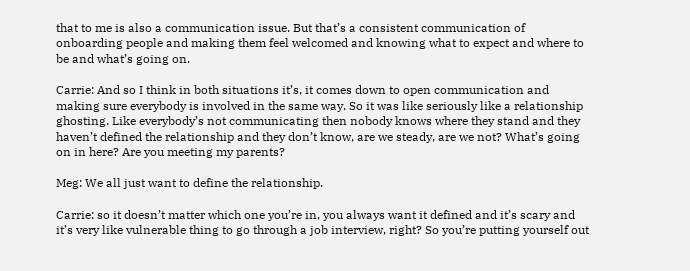that to me is also a communication issue. But that’s a consistent communication of onboarding people and making them feel welcomed and knowing what to expect and where to be and what’s going on.

Carrie: And so I think in both situations it’s, it comes down to open communication and making sure everybody is involved in the same way. So it was like seriously like a relationship ghosting. Like everybody’s not communicating then nobody knows where they stand and they haven’t defined the relationship and they don’t know, are we steady, are we not? What’s going on in here? Are you meeting my parents?

Meg: We all just want to define the relationship.

Carrie: so it doesn’t matter which one you’re in, you always want it defined and it’s scary and it’s very like vulnerable thing to go through a job interview, right? So you’re putting yourself out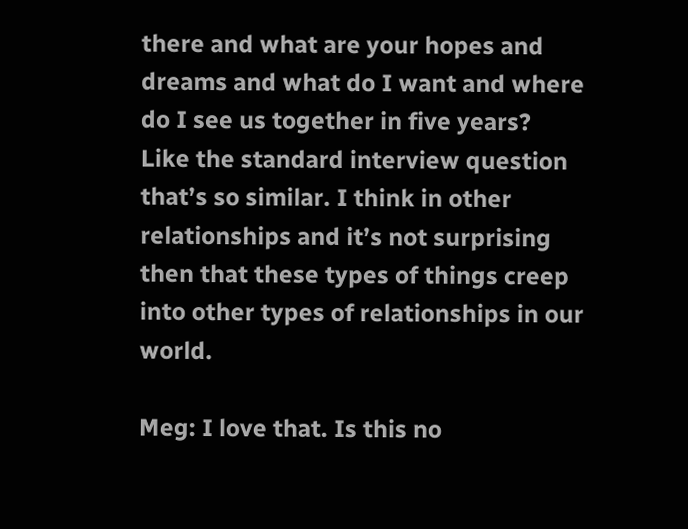there and what are your hopes and dreams and what do I want and where do I see us together in five years? Like the standard interview question that’s so similar. I think in other relationships and it’s not surprising then that these types of things creep into other types of relationships in our world.

Meg: I love that. Is this no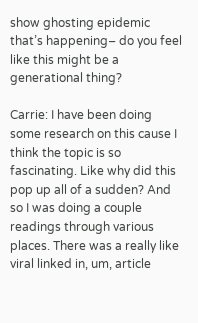show ghosting epidemic that’s happening– do you feel like this might be a generational thing?

Carrie: I have been doing some research on this cause I think the topic is so fascinating. Like why did this pop up all of a sudden? And so I was doing a couple readings through various places. There was a really like viral linked in, um, article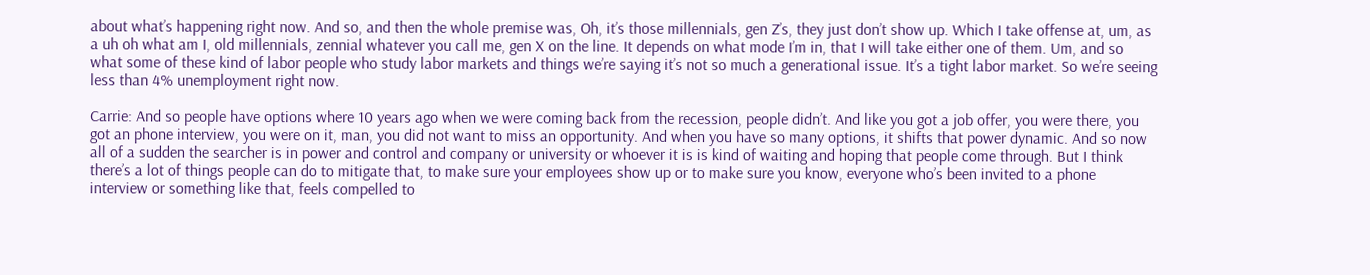about what’s happening right now. And so, and then the whole premise was, Oh, it’s those millennials, gen Z’s, they just don’t show up. Which I take offense at, um, as a uh oh what am I, old millennials, zennial whatever you call me, gen X on the line. It depends on what mode I’m in, that I will take either one of them. Um, and so what some of these kind of labor people who study labor markets and things we’re saying it’s not so much a generational issue. It’s a tight labor market. So we’re seeing less than 4% unemployment right now.

Carrie: And so people have options where 10 years ago when we were coming back from the recession, people didn’t. And like you got a job offer, you were there, you got an phone interview, you were on it, man, you did not want to miss an opportunity. And when you have so many options, it shifts that power dynamic. And so now all of a sudden the searcher is in power and control and company or university or whoever it is is kind of waiting and hoping that people come through. But I think there’s a lot of things people can do to mitigate that, to make sure your employees show up or to make sure you know, everyone who’s been invited to a phone interview or something like that, feels compelled to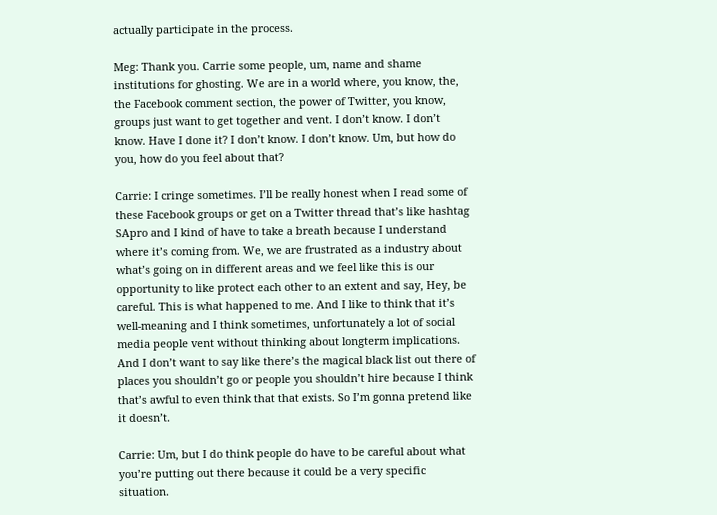actually participate in the process.

Meg: Thank you. Carrie some people, um, name and shame institutions for ghosting. We are in a world where, you know, the, the Facebook comment section, the power of Twitter, you know, groups just want to get together and vent. I don’t know. I don’t know. Have I done it? I don’t know. I don’t know. Um, but how do you, how do you feel about that?

Carrie: I cringe sometimes. I’ll be really honest when I read some of these Facebook groups or get on a Twitter thread that’s like hashtag SApro and I kind of have to take a breath because I understand where it’s coming from. We, we are frustrated as a industry about what’s going on in different areas and we feel like this is our opportunity to like protect each other to an extent and say, Hey, be careful. This is what happened to me. And I like to think that it’s well-meaning and I think sometimes, unfortunately a lot of social media people vent without thinking about longterm implications. And I don’t want to say like there’s the magical black list out there of places you shouldn’t go or people you shouldn’t hire because I think that’s awful to even think that that exists. So I’m gonna pretend like it doesn’t.

Carrie: Um, but I do think people do have to be careful about what you’re putting out there because it could be a very specific situation.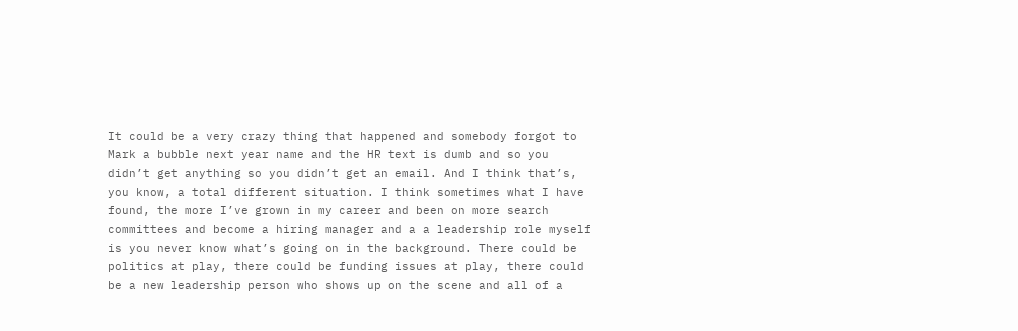It could be a very crazy thing that happened and somebody forgot to Mark a bubble next year name and the HR text is dumb and so you didn’t get anything so you didn’t get an email. And I think that’s, you know, a total different situation. I think sometimes what I have found, the more I’ve grown in my career and been on more search committees and become a hiring manager and a a leadership role myself is you never know what’s going on in the background. There could be politics at play, there could be funding issues at play, there could be a new leadership person who shows up on the scene and all of a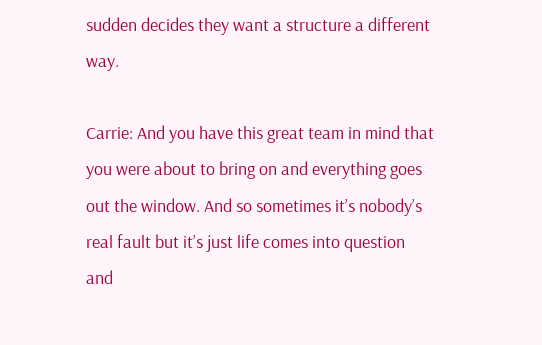sudden decides they want a structure a different way.

Carrie: And you have this great team in mind that you were about to bring on and everything goes out the window. And so sometimes it’s nobody’s real fault but it’s just life comes into question and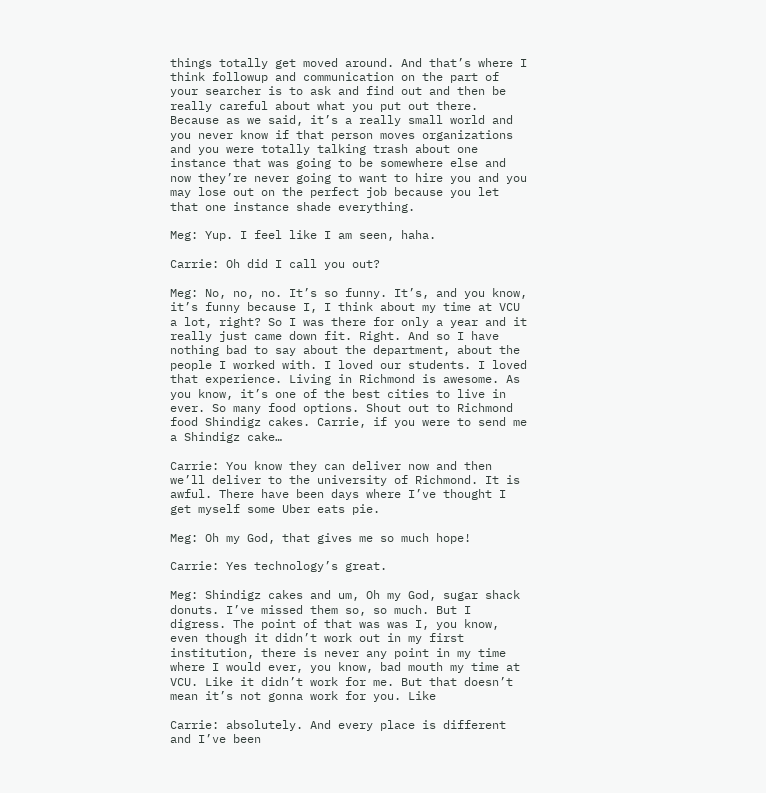things totally get moved around. And that’s where I think followup and communication on the part of your searcher is to ask and find out and then be really careful about what you put out there. Because as we said, it’s a really small world and you never know if that person moves organizations and you were totally talking trash about one instance that was going to be somewhere else and now they’re never going to want to hire you and you may lose out on the perfect job because you let that one instance shade everything.

Meg: Yup. I feel like I am seen, haha.

Carrie: Oh did I call you out?

Meg: No, no, no. It’s so funny. It’s, and you know, it’s funny because I, I think about my time at VCU a lot, right? So I was there for only a year and it really just came down fit. Right. And so I have nothing bad to say about the department, about the people I worked with. I loved our students. I loved that experience. Living in Richmond is awesome. As you know, it’s one of the best cities to live in ever. So many food options. Shout out to Richmond food Shindigz cakes. Carrie, if you were to send me a Shindigz cake…

Carrie: You know they can deliver now and then we’ll deliver to the university of Richmond. It is awful. There have been days where I’ve thought I get myself some Uber eats pie.

Meg: Oh my God, that gives me so much hope!

Carrie: Yes technology’s great.

Meg: Shindigz cakes and um, Oh my God, sugar shack donuts. I’ve missed them so, so much. But I digress. The point of that was was I, you know, even though it didn’t work out in my first institution, there is never any point in my time where I would ever, you know, bad mouth my time at VCU. Like it didn’t work for me. But that doesn’t mean it’s not gonna work for you. Like

Carrie: absolutely. And every place is different and I’ve been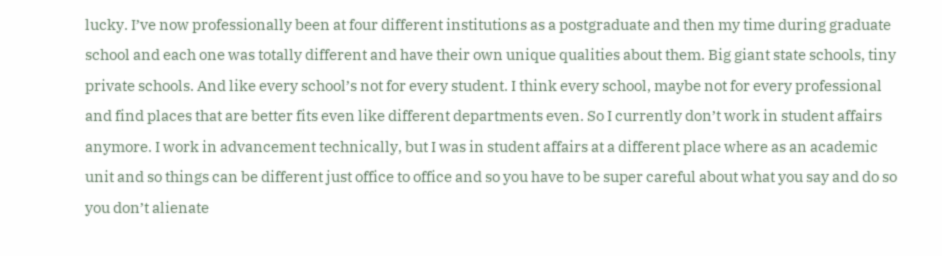lucky. I’ve now professionally been at four different institutions as a postgraduate and then my time during graduate school and each one was totally different and have their own unique qualities about them. Big giant state schools, tiny private schools. And like every school’s not for every student. I think every school, maybe not for every professional and find places that are better fits even like different departments even. So I currently don’t work in student affairs anymore. I work in advancement technically, but I was in student affairs at a different place where as an academic unit and so things can be different just office to office and so you have to be super careful about what you say and do so you don’t alienate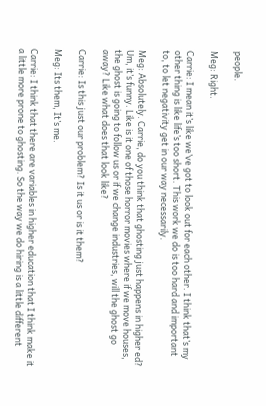people.

Meg: Right.

Carrie: I mean it’s like we’ve got to look out for each other. I think that’s my other thing is like life’s too short. This work we do is too hard and important to, to let negativity get in our way necessarily.

Meg: Absolutely. Carrie, do you think that ghosting just happens in higher ed? Um, it’s funny. Like is it one of those horror movies where if we move houses, the ghost is going to follow us or if we change industries, will the ghost go away? Like what does that look like?

Carrie: Is this just our problem? Is it us or is it them?

Meg: Its them, It’s me.

Carrie: I think that there are variables in higher education that I think make it a little more prone to ghosting. So the way we do hiring is a little different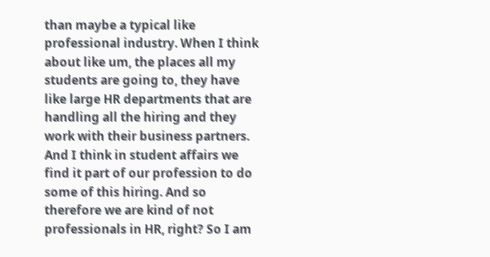than maybe a typical like professional industry. When I think about like um, the places all my students are going to, they have like large HR departments that are handling all the hiring and they work with their business partners. And I think in student affairs we find it part of our profession to do some of this hiring. And so therefore we are kind of not professionals in HR, right? So I am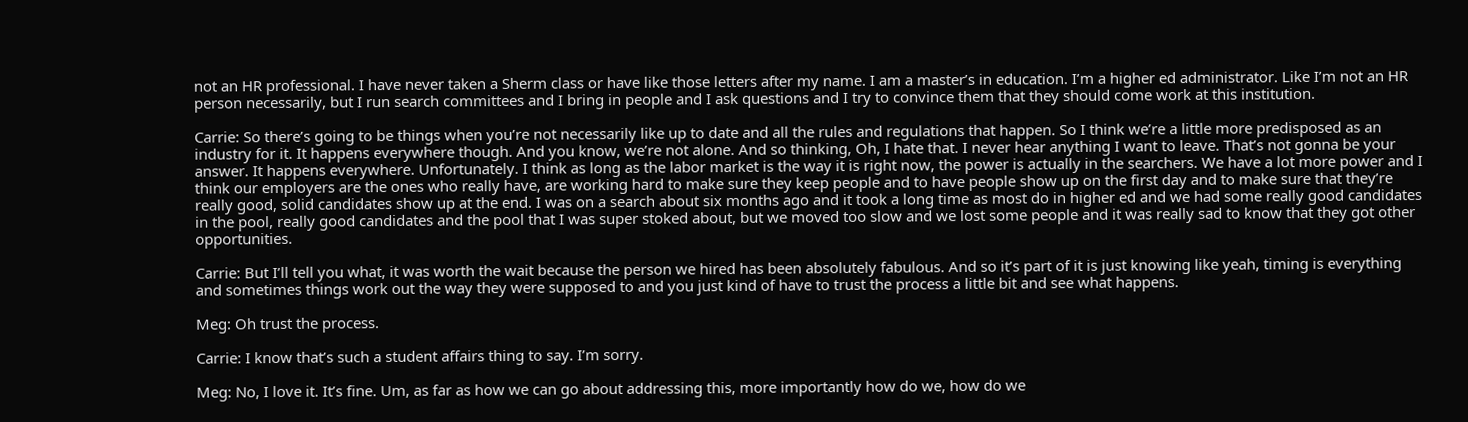not an HR professional. I have never taken a Sherm class or have like those letters after my name. I am a master’s in education. I’m a higher ed administrator. Like I’m not an HR person necessarily, but I run search committees and I bring in people and I ask questions and I try to convince them that they should come work at this institution.

Carrie: So there’s going to be things when you’re not necessarily like up to date and all the rules and regulations that happen. So I think we’re a little more predisposed as an industry for it. It happens everywhere though. And you know, we’re not alone. And so thinking, Oh, I hate that. I never hear anything I want to leave. That’s not gonna be your answer. It happens everywhere. Unfortunately. I think as long as the labor market is the way it is right now, the power is actually in the searchers. We have a lot more power and I think our employers are the ones who really have, are working hard to make sure they keep people and to have people show up on the first day and to make sure that they’re really good, solid candidates show up at the end. I was on a search about six months ago and it took a long time as most do in higher ed and we had some really good candidates in the pool, really good candidates and the pool that I was super stoked about, but we moved too slow and we lost some people and it was really sad to know that they got other opportunities.

Carrie: But I’ll tell you what, it was worth the wait because the person we hired has been absolutely fabulous. And so it’s part of it is just knowing like yeah, timing is everything and sometimes things work out the way they were supposed to and you just kind of have to trust the process a little bit and see what happens.

Meg: Oh trust the process.

Carrie: I know that’s such a student affairs thing to say. I’m sorry.

Meg: No, I love it. It’s fine. Um, as far as how we can go about addressing this, more importantly how do we, how do we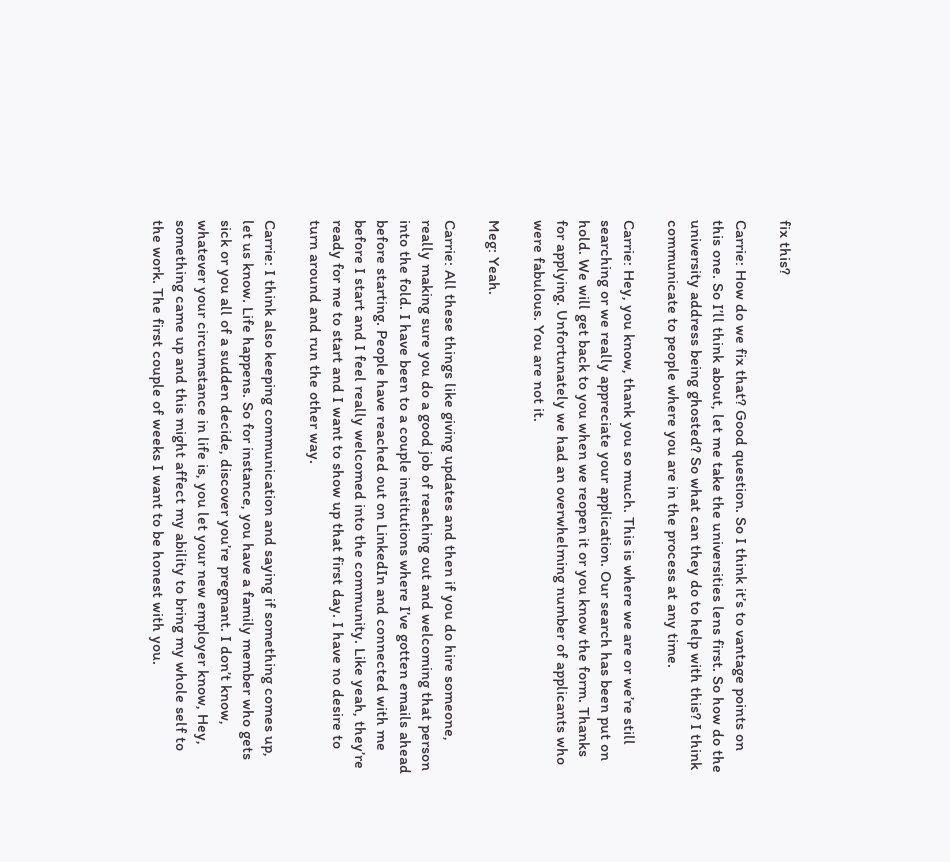fix this?

Carrie: How do we fix that? Good question. So I think it’s to vantage points on this one. So I’ll think about, let me take the universities lens first. So how do the university address being ghosted? So what can they do to help with this? I think communicate to people where you are in the process at any time.

Carrie: Hey, you know, thank you so much. This is where we are or we’re still searching or we really appreciate your application. Our search has been put on hold. We will get back to you when we reopen it or you know the form. Thanks for applying. Unfortunately we had an overwhelming number of applicants who were fabulous. You are not it.

Meg: Yeah.

Carrie: All these things like giving updates and then if you do hire someone, really making sure you do a good job of reaching out and welcoming that person into the fold. I have been to a couple institutions where I’ve gotten emails ahead before starting. People have reached out on LinkedIn and connected with me before I start and I feel really welcomed into the community. Like yeah, they’re ready for me to start and I want to show up that first day. I have no desire to turn around and run the other way.

Carrie: I think also keeping communication and saying if something comes up, let us know. Life happens. So for instance, you have a family member who gets sick or you all of a sudden decide, discover you’re pregnant. I don’t know, whatever your circumstance in life is, you let your new employer know, Hey, something came up and this might affect my ability to bring my whole self to the work. The first couple of weeks I want to be honest with you.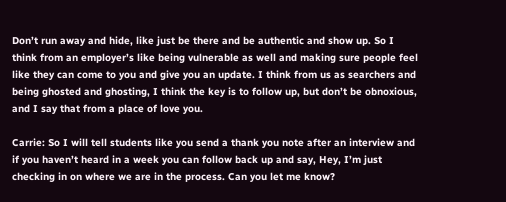Don’t run away and hide, like just be there and be authentic and show up. So I think from an employer’s like being vulnerable as well and making sure people feel like they can come to you and give you an update. I think from us as searchers and being ghosted and ghosting, I think the key is to follow up, but don’t be obnoxious, and I say that from a place of love you.

Carrie: So I will tell students like you send a thank you note after an interview and if you haven’t heard in a week you can follow back up and say, Hey, I’m just checking in on where we are in the process. Can you let me know?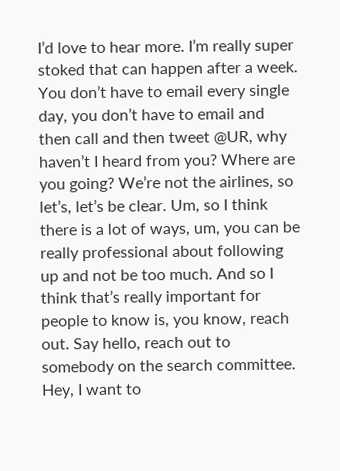I’d love to hear more. I’m really super stoked that can happen after a week. You don’t have to email every single day, you don’t have to email and then call and then tweet @UR, why haven’t I heard from you? Where are you going? We’re not the airlines, so let’s, let’s be clear. Um, so I think there is a lot of ways, um, you can be really professional about following up and not be too much. And so I think that’s really important for people to know is, you know, reach out. Say hello, reach out to somebody on the search committee. Hey, I want to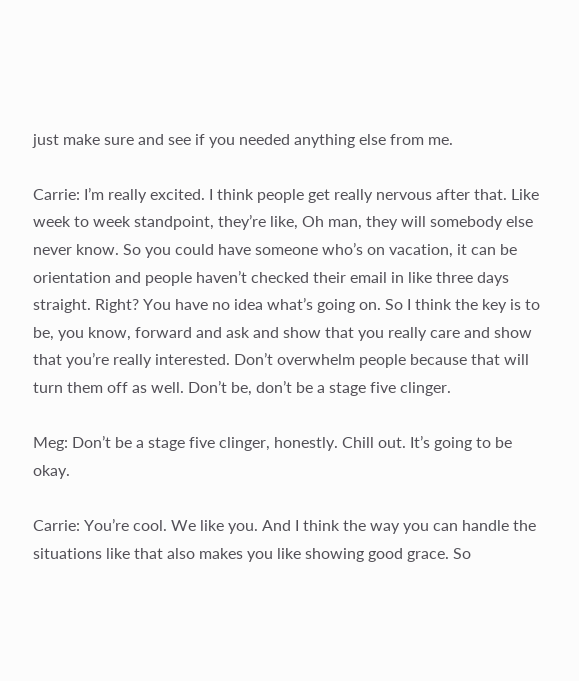just make sure and see if you needed anything else from me.

Carrie: I’m really excited. I think people get really nervous after that. Like week to week standpoint, they’re like, Oh man, they will somebody else never know. So you could have someone who’s on vacation, it can be orientation and people haven’t checked their email in like three days straight. Right? You have no idea what’s going on. So I think the key is to be, you know, forward and ask and show that you really care and show that you’re really interested. Don’t overwhelm people because that will turn them off as well. Don’t be, don’t be a stage five clinger.

Meg: Don’t be a stage five clinger, honestly. Chill out. It’s going to be okay.

Carrie: You’re cool. We like you. And I think the way you can handle the situations like that also makes you like showing good grace. So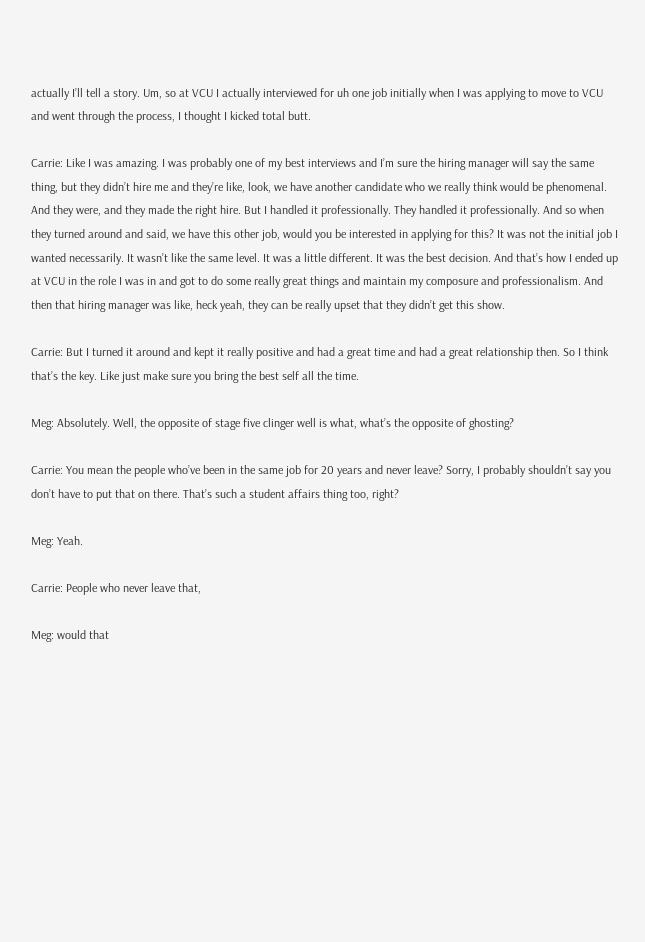actually I’ll tell a story. Um, so at VCU I actually interviewed for uh one job initially when I was applying to move to VCU and went through the process, I thought I kicked total butt.

Carrie: Like I was amazing. I was probably one of my best interviews and I’m sure the hiring manager will say the same thing, but they didn’t hire me and they’re like, look, we have another candidate who we really think would be phenomenal. And they were, and they made the right hire. But I handled it professionally. They handled it professionally. And so when they turned around and said, we have this other job, would you be interested in applying for this? It was not the initial job I wanted necessarily. It wasn’t like the same level. It was a little different. It was the best decision. And that’s how I ended up at VCU in the role I was in and got to do some really great things and maintain my composure and professionalism. And then that hiring manager was like, heck yeah, they can be really upset that they didn’t get this show.

Carrie: But I turned it around and kept it really positive and had a great time and had a great relationship then. So I think that’s the key. Like just make sure you bring the best self all the time.

Meg: Absolutely. Well, the opposite of stage five clinger well is what, what’s the opposite of ghosting?

Carrie: You mean the people who’ve been in the same job for 20 years and never leave? Sorry, I probably shouldn’t say you don’t have to put that on there. That’s such a student affairs thing too, right?

Meg: Yeah.

Carrie: People who never leave that,

Meg: would that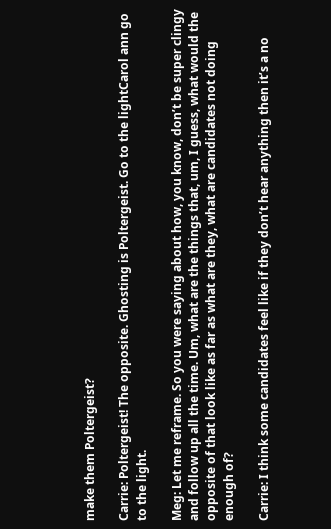make them Poltergeist?

Carrie: Poltergeist! The opposite. Ghosting is Poltergeist. Go to the lightCarol ann go to the light.

Meg: Let me reframe. So you were saying about how, you know, don’t be super clingy and follow up all the time. Um, what are the things that, um, I guess, what would the opposite of that look like as far as what are they, what are candidates not doing enough of?

Carrie: I think some candidates feel like if they don’t hear anything then it’s a no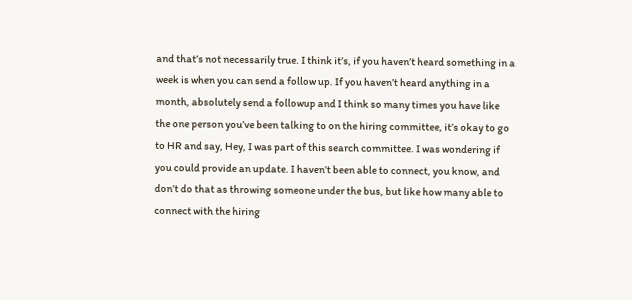and that’s not necessarily true. I think it’s, if you haven’t heard something in a week is when you can send a follow up. If you haven’t heard anything in a month, absolutely send a followup and I think so many times you have like the one person you’ve been talking to on the hiring committee, it’s okay to go to HR and say, Hey, I was part of this search committee. I was wondering if you could provide an update. I haven’t been able to connect, you know, and don’t do that as throwing someone under the bus, but like how many able to connect with the hiring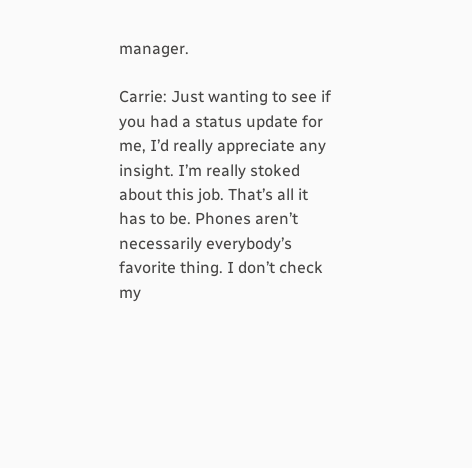manager.

Carrie: Just wanting to see if you had a status update for me, I’d really appreciate any insight. I’m really stoked about this job. That’s all it has to be. Phones aren’t necessarily everybody’s favorite thing. I don’t check my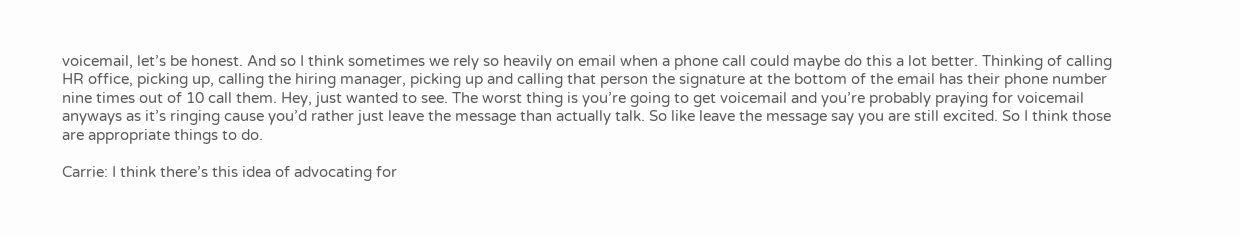voicemail, let’s be honest. And so I think sometimes we rely so heavily on email when a phone call could maybe do this a lot better. Thinking of calling HR office, picking up, calling the hiring manager, picking up and calling that person the signature at the bottom of the email has their phone number nine times out of 10 call them. Hey, just wanted to see. The worst thing is you’re going to get voicemail and you’re probably praying for voicemail anyways as it’s ringing cause you’d rather just leave the message than actually talk. So like leave the message say you are still excited. So I think those are appropriate things to do.

Carrie: I think there’s this idea of advocating for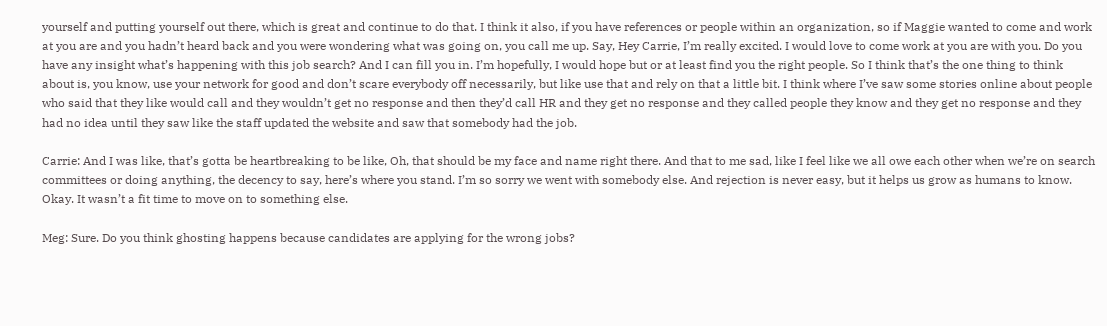yourself and putting yourself out there, which is great and continue to do that. I think it also, if you have references or people within an organization, so if Maggie wanted to come and work at you are and you hadn’t heard back and you were wondering what was going on, you call me up. Say, Hey Carrie, I’m really excited. I would love to come work at you are with you. Do you have any insight what’s happening with this job search? And I can fill you in. I’m hopefully, I would hope but or at least find you the right people. So I think that’s the one thing to think about is, you know, use your network for good and don’t scare everybody off necessarily, but like use that and rely on that a little bit. I think where I’ve saw some stories online about people who said that they like would call and they wouldn’t get no response and then they’d call HR and they get no response and they called people they know and they get no response and they had no idea until they saw like the staff updated the website and saw that somebody had the job.

Carrie: And I was like, that’s gotta be heartbreaking to be like, Oh, that should be my face and name right there. And that to me sad, like I feel like we all owe each other when we’re on search committees or doing anything, the decency to say, here’s where you stand. I’m so sorry we went with somebody else. And rejection is never easy, but it helps us grow as humans to know. Okay. It wasn’t a fit time to move on to something else.

Meg: Sure. Do you think ghosting happens because candidates are applying for the wrong jobs?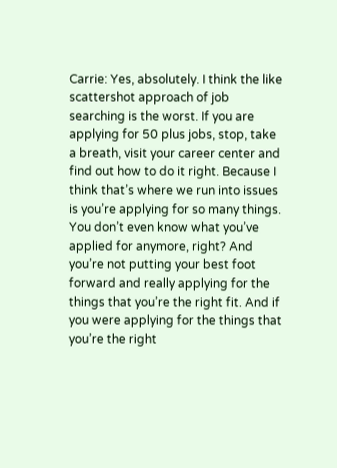Carrie: Yes, absolutely. I think the like scattershot approach of job searching is the worst. If you are applying for 50 plus jobs, stop, take a breath, visit your career center and find out how to do it right. Because I think that’s where we run into issues is you’re applying for so many things. You don’t even know what you’ve applied for anymore, right? And you’re not putting your best foot forward and really applying for the things that you’re the right fit. And if you were applying for the things that you’re the right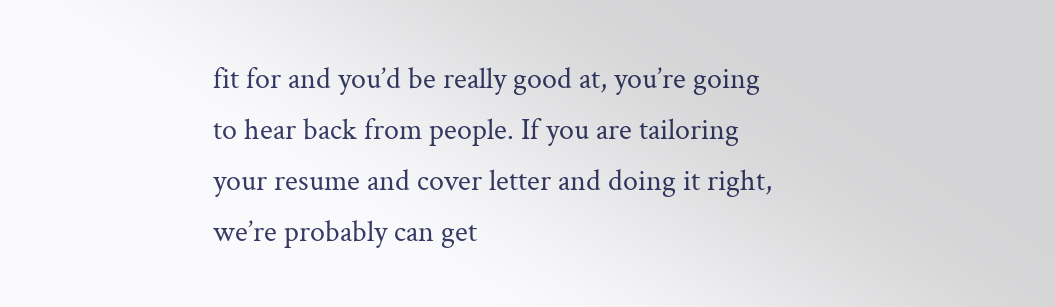fit for and you’d be really good at, you’re going to hear back from people. If you are tailoring your resume and cover letter and doing it right, we’re probably can get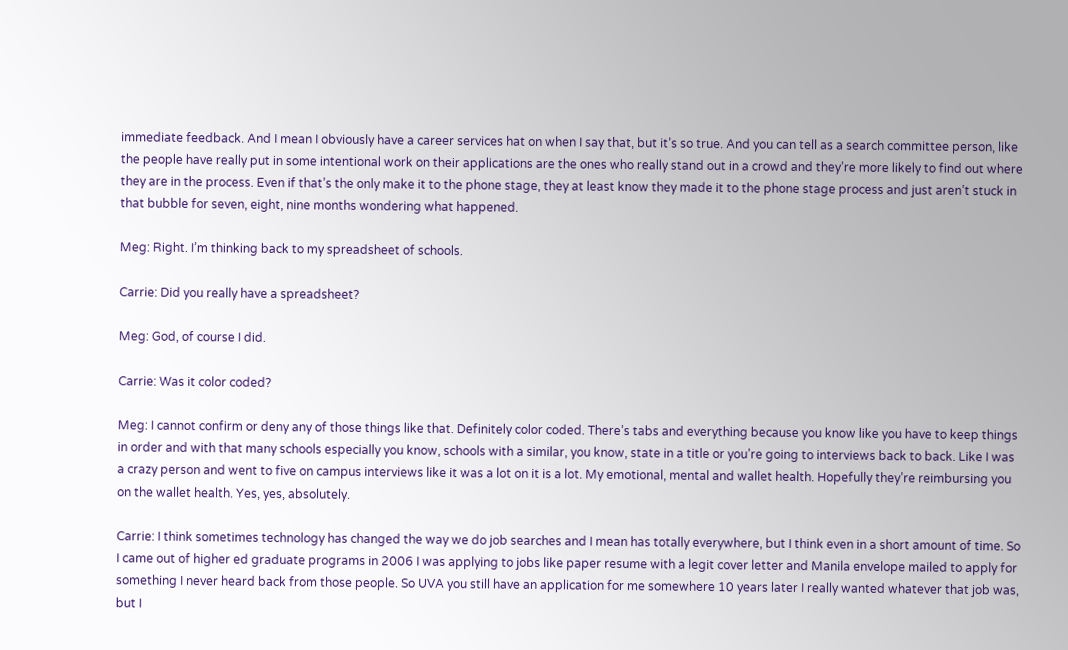immediate feedback. And I mean I obviously have a career services hat on when I say that, but it’s so true. And you can tell as a search committee person, like the people have really put in some intentional work on their applications are the ones who really stand out in a crowd and they’re more likely to find out where they are in the process. Even if that’s the only make it to the phone stage, they at least know they made it to the phone stage process and just aren’t stuck in that bubble for seven, eight, nine months wondering what happened.

Meg: Right. I’m thinking back to my spreadsheet of schools.

Carrie: Did you really have a spreadsheet?

Meg: God, of course I did.

Carrie: Was it color coded?

Meg: I cannot confirm or deny any of those things like that. Definitely color coded. There’s tabs and everything because you know like you have to keep things in order and with that many schools especially you know, schools with a similar, you know, state in a title or you’re going to interviews back to back. Like I was a crazy person and went to five on campus interviews like it was a lot on it is a lot. My emotional, mental and wallet health. Hopefully they’re reimbursing you on the wallet health. Yes, yes, absolutely.

Carrie: I think sometimes technology has changed the way we do job searches and I mean has totally everywhere, but I think even in a short amount of time. So I came out of higher ed graduate programs in 2006 I was applying to jobs like paper resume with a legit cover letter and Manila envelope mailed to apply for something I never heard back from those people. So UVA you still have an application for me somewhere 10 years later I really wanted whatever that job was, but I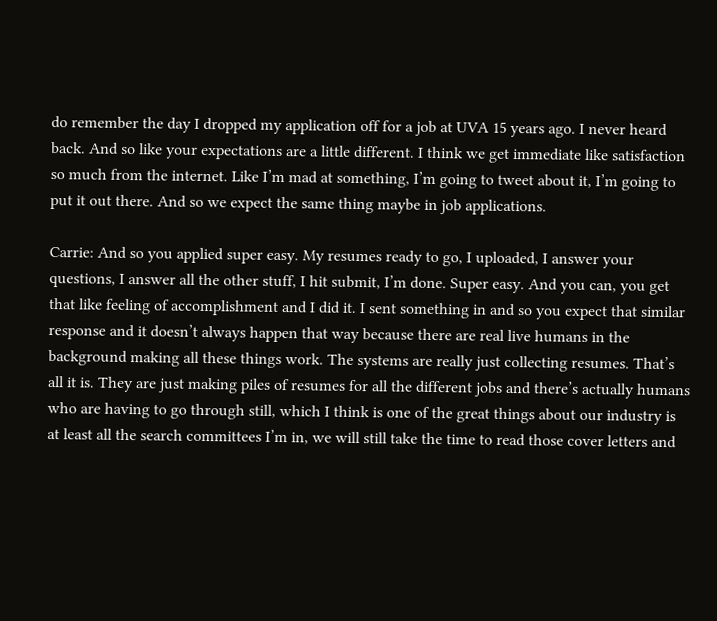do remember the day I dropped my application off for a job at UVA 15 years ago. I never heard back. And so like your expectations are a little different. I think we get immediate like satisfaction so much from the internet. Like I’m mad at something, I’m going to tweet about it, I’m going to put it out there. And so we expect the same thing maybe in job applications.

Carrie: And so you applied super easy. My resumes ready to go, I uploaded, I answer your questions, I answer all the other stuff, I hit submit, I’m done. Super easy. And you can, you get that like feeling of accomplishment and I did it. I sent something in and so you expect that similar response and it doesn’t always happen that way because there are real live humans in the background making all these things work. The systems are really just collecting resumes. That’s all it is. They are just making piles of resumes for all the different jobs and there’s actually humans who are having to go through still, which I think is one of the great things about our industry is at least all the search committees I’m in, we will still take the time to read those cover letters and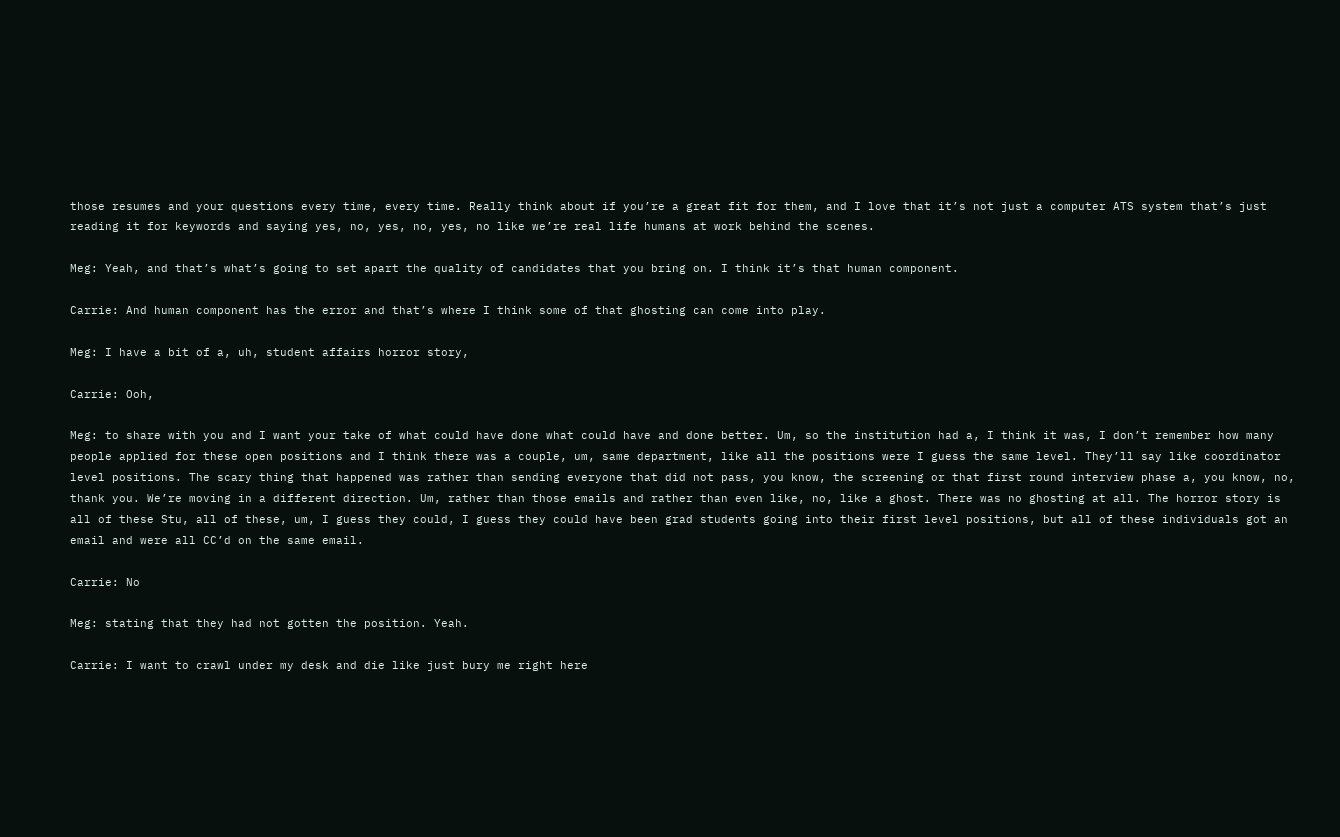those resumes and your questions every time, every time. Really think about if you’re a great fit for them, and I love that it’s not just a computer ATS system that’s just reading it for keywords and saying yes, no, yes, no, yes, no like we’re real life humans at work behind the scenes.

Meg: Yeah, and that’s what’s going to set apart the quality of candidates that you bring on. I think it’s that human component.

Carrie: And human component has the error and that’s where I think some of that ghosting can come into play.

Meg: I have a bit of a, uh, student affairs horror story,

Carrie: Ooh,

Meg: to share with you and I want your take of what could have done what could have and done better. Um, so the institution had a, I think it was, I don’t remember how many people applied for these open positions and I think there was a couple, um, same department, like all the positions were I guess the same level. They’ll say like coordinator level positions. The scary thing that happened was rather than sending everyone that did not pass, you know, the screening or that first round interview phase a, you know, no, thank you. We’re moving in a different direction. Um, rather than those emails and rather than even like, no, like a ghost. There was no ghosting at all. The horror story is all of these Stu, all of these, um, I guess they could, I guess they could have been grad students going into their first level positions, but all of these individuals got an email and were all CC’d on the same email.

Carrie: No

Meg: stating that they had not gotten the position. Yeah.

Carrie: I want to crawl under my desk and die like just bury me right here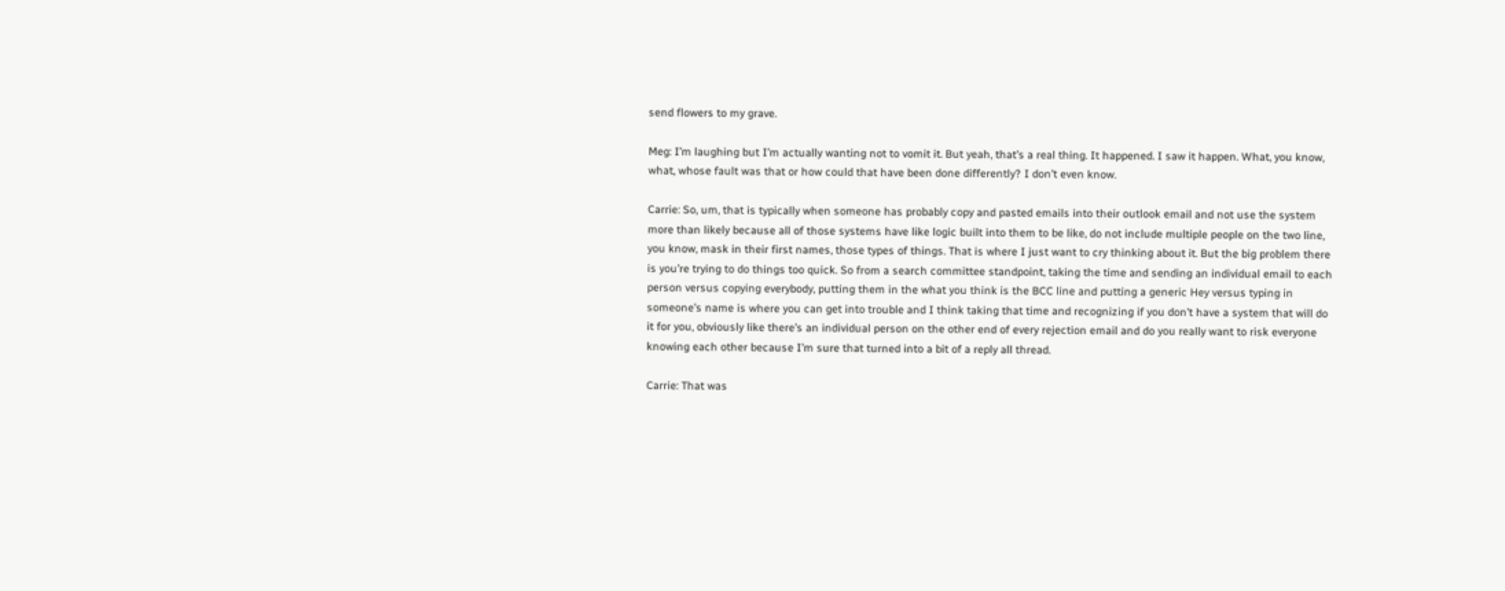send flowers to my grave.

Meg: I’m laughing but I’m actually wanting not to vomit it. But yeah, that’s a real thing. It happened. I saw it happen. What, you know, what, whose fault was that or how could that have been done differently? I don’t even know.

Carrie: So, um, that is typically when someone has probably copy and pasted emails into their outlook email and not use the system more than likely because all of those systems have like logic built into them to be like, do not include multiple people on the two line, you know, mask in their first names, those types of things. That is where I just want to cry thinking about it. But the big problem there is you’re trying to do things too quick. So from a search committee standpoint, taking the time and sending an individual email to each person versus copying everybody, putting them in the what you think is the BCC line and putting a generic Hey versus typing in someone’s name is where you can get into trouble and I think taking that time and recognizing if you don’t have a system that will do it for you, obviously like there’s an individual person on the other end of every rejection email and do you really want to risk everyone knowing each other because I’m sure that turned into a bit of a reply all thread.

Carrie: That was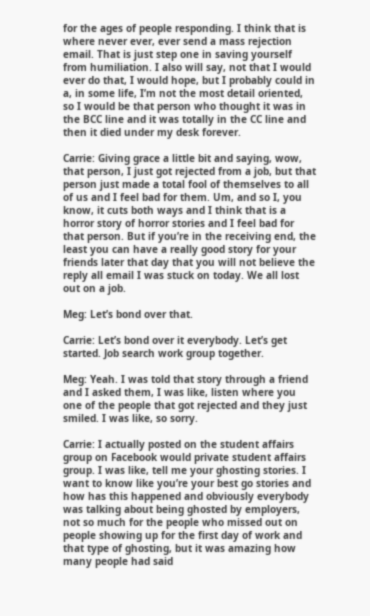for the ages of people responding. I think that is where never ever, ever send a mass rejection email. That is just step one in saving yourself from humiliation. I also will say, not that I would ever do that, I would hope, but I probably could in a, in some life, I’m not the most detail oriented, so I would be that person who thought it was in the BCC line and it was totally in the CC line and then it died under my desk forever.

Carrie: Giving grace a little bit and saying, wow, that person, I just got rejected from a job, but that person just made a total fool of themselves to all of us and I feel bad for them. Um, and so I, you know, it cuts both ways and I think that is a horror story of horror stories and I feel bad for that person. But if you’re in the receiving end, the least you can have a really good story for your friends later that day that you will not believe the reply all email I was stuck on today. We all lost out on a job.

Meg: Let’s bond over that.

Carrie: Let’s bond over it everybody. Let’s get started. Job search work group together.

Meg: Yeah. I was told that story through a friend and I asked them, I was like, listen where you one of the people that got rejected and they just smiled. I was like, so sorry.

Carrie: I actually posted on the student affairs group on Facebook would private student affairs group. I was like, tell me your ghosting stories. I want to know like you’re your best go stories and how has this happened and obviously everybody was talking about being ghosted by employers, not so much for the people who missed out on people showing up for the first day of work and that type of ghosting, but it was amazing how many people had said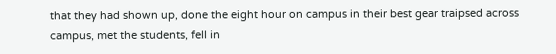that they had shown up, done the eight hour on campus in their best gear traipsed across campus, met the students, fell in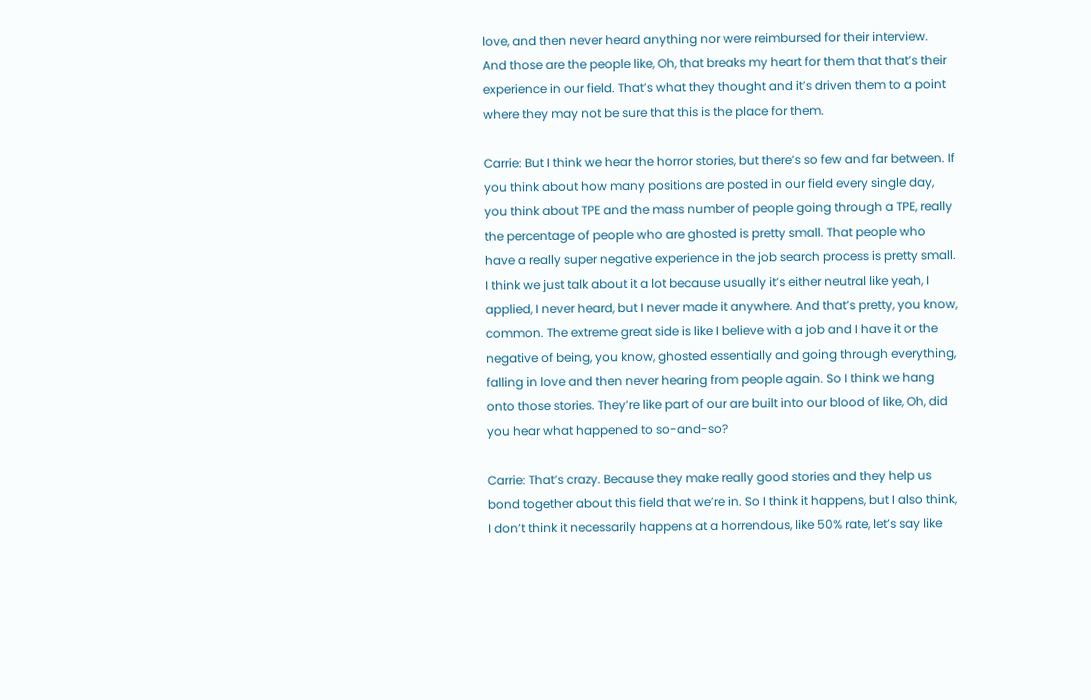love, and then never heard anything nor were reimbursed for their interview. And those are the people like, Oh, that breaks my heart for them that that’s their experience in our field. That’s what they thought and it’s driven them to a point where they may not be sure that this is the place for them.

Carrie: But I think we hear the horror stories, but there’s so few and far between. If you think about how many positions are posted in our field every single day, you think about TPE and the mass number of people going through a TPE, really the percentage of people who are ghosted is pretty small. That people who have a really super negative experience in the job search process is pretty small. I think we just talk about it a lot because usually it’s either neutral like yeah, I applied, I never heard, but I never made it anywhere. And that’s pretty, you know, common. The extreme great side is like I believe with a job and I have it or the negative of being, you know, ghosted essentially and going through everything, falling in love and then never hearing from people again. So I think we hang onto those stories. They’re like part of our are built into our blood of like, Oh, did you hear what happened to so-and-so?

Carrie: That’s crazy. Because they make really good stories and they help us bond together about this field that we’re in. So I think it happens, but I also think, I don’t think it necessarily happens at a horrendous, like 50% rate, let’s say like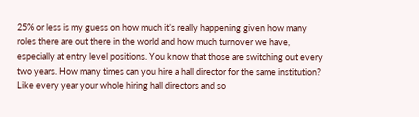25% or less is my guess on how much it’s really happening given how many roles there are out there in the world and how much turnover we have, especially at entry level positions. You know that those are switching out every two years. How many times can you hire a hall director for the same institution? Like every year your whole hiring hall directors and so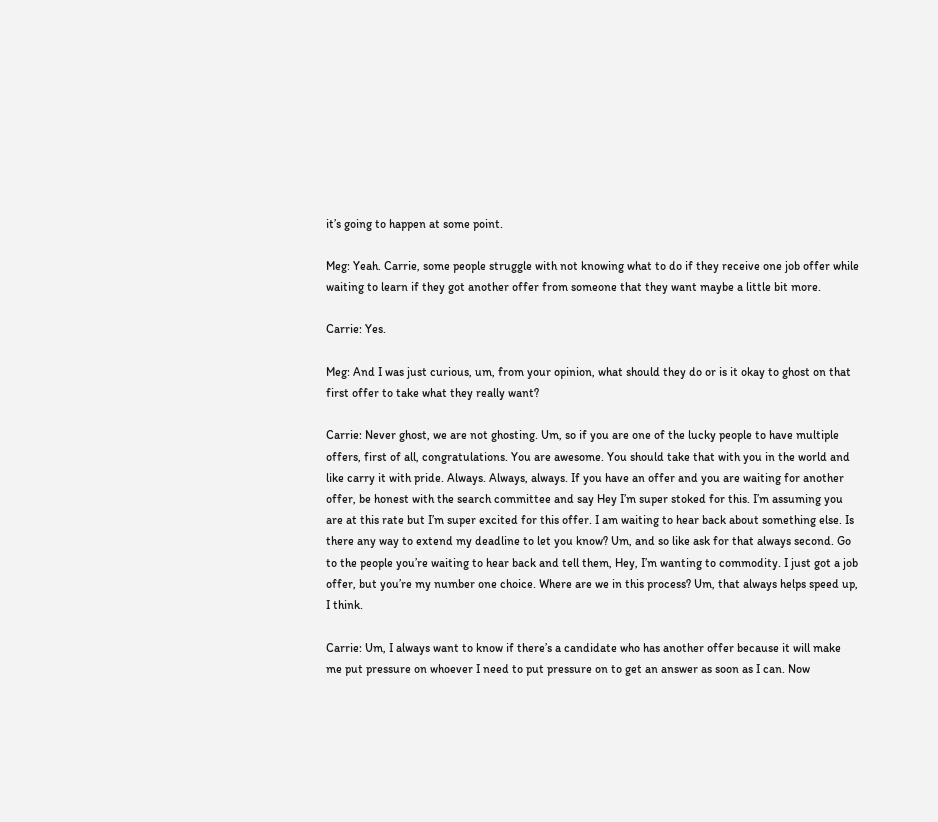it’s going to happen at some point.

Meg: Yeah. Carrie, some people struggle with not knowing what to do if they receive one job offer while waiting to learn if they got another offer from someone that they want maybe a little bit more.

Carrie: Yes.

Meg: And I was just curious, um, from your opinion, what should they do or is it okay to ghost on that first offer to take what they really want?

Carrie: Never ghost, we are not ghosting. Um, so if you are one of the lucky people to have multiple offers, first of all, congratulations. You are awesome. You should take that with you in the world and like carry it with pride. Always. Always, always. If you have an offer and you are waiting for another offer, be honest with the search committee and say Hey I’m super stoked for this. I’m assuming you are at this rate but I’m super excited for this offer. I am waiting to hear back about something else. Is there any way to extend my deadline to let you know? Um, and so like ask for that always second. Go to the people you’re waiting to hear back and tell them, Hey, I’m wanting to commodity. I just got a job offer, but you’re my number one choice. Where are we in this process? Um, that always helps speed up, I think.

Carrie: Um, I always want to know if there’s a candidate who has another offer because it will make me put pressure on whoever I need to put pressure on to get an answer as soon as I can. Now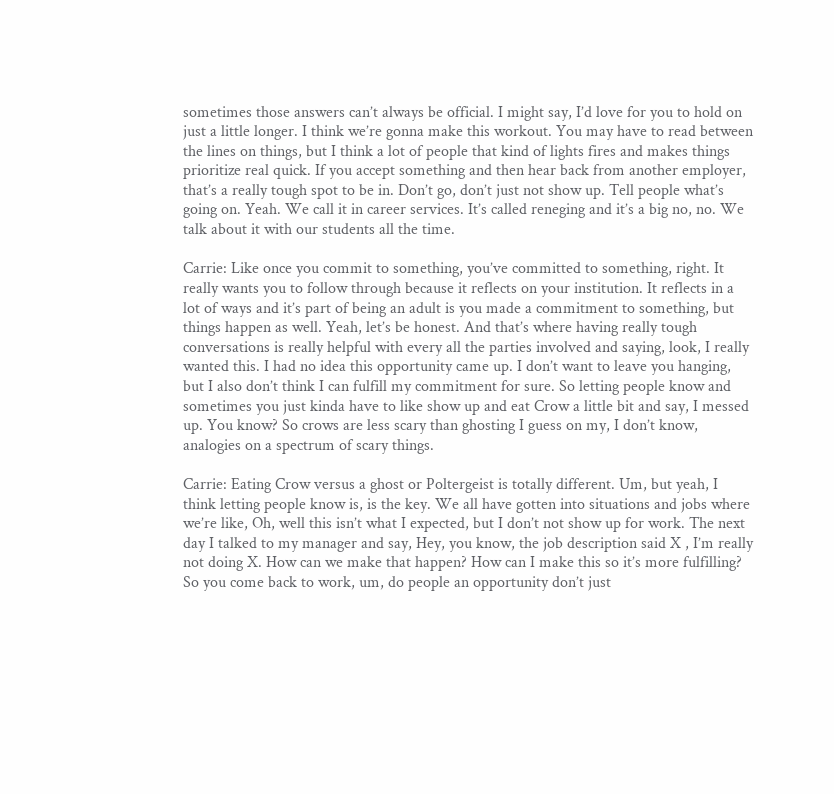sometimes those answers can’t always be official. I might say, I’d love for you to hold on just a little longer. I think we’re gonna make this workout. You may have to read between the lines on things, but I think a lot of people that kind of lights fires and makes things prioritize real quick. If you accept something and then hear back from another employer, that’s a really tough spot to be in. Don’t go, don’t just not show up. Tell people what’s going on. Yeah. We call it in career services. It’s called reneging and it’s a big no, no. We talk about it with our students all the time.

Carrie: Like once you commit to something, you’ve committed to something, right. It really wants you to follow through because it reflects on your institution. It reflects in a lot of ways and it’s part of being an adult is you made a commitment to something, but things happen as well. Yeah, let’s be honest. And that’s where having really tough conversations is really helpful with every all the parties involved and saying, look, I really wanted this. I had no idea this opportunity came up. I don’t want to leave you hanging, but I also don’t think I can fulfill my commitment for sure. So letting people know and sometimes you just kinda have to like show up and eat Crow a little bit and say, I messed up. You know? So crows are less scary than ghosting I guess on my, I don’t know, analogies on a spectrum of scary things.

Carrie: Eating Crow versus a ghost or Poltergeist is totally different. Um, but yeah, I think letting people know is, is the key. We all have gotten into situations and jobs where we’re like, Oh, well this isn’t what I expected, but I don’t not show up for work. The next day I talked to my manager and say, Hey, you know, the job description said X , I’m really not doing X. How can we make that happen? How can I make this so it’s more fulfilling? So you come back to work, um, do people an opportunity don’t just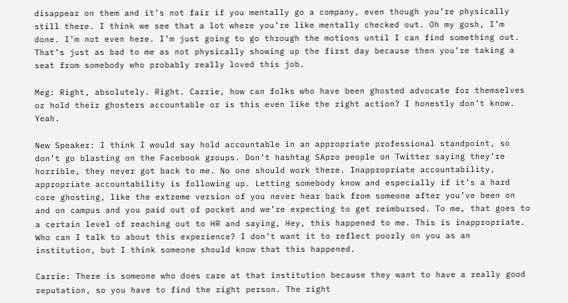disappear on them and it’s not fair if you mentally go a company, even though you’re physically still there. I think we see that a lot where you’re like mentally checked out. Oh my gosh, I’m done. I’m not even here. I’m just going to go through the motions until I can find something out. That’s just as bad to me as not physically showing up the first day because then you’re taking a seat from somebody who probably really loved this job.

Meg: Right, absolutely. Right. Carrie, how can folks who have been ghosted advocate for themselves or hold their ghosters accountable or is this even like the right action? I honestly don’t know. Yeah.

New Speaker: I think I would say hold accountable in an appropriate professional standpoint, so don’t go blasting on the Facebook groups. Don’t hashtag SApro people on Twitter saying they’re horrible, they never got back to me. No one should work there. Inappropriate accountability, appropriate accountability is following up. Letting somebody know and especially if it’s a hard core ghosting, like the extreme version of you never hear back from someone after you’ve been on and on campus and you paid out of pocket and we’re expecting to get reimbursed. To me, that goes to a certain level of reaching out to HR and saying, Hey, this happened to me. This is inappropriate. Who can I talk to about this experience? I don’t want it to reflect poorly on you as an institution, but I think someone should know that this happened.

Carrie: There is someone who does care at that institution because they want to have a really good reputation, so you have to find the right person. The right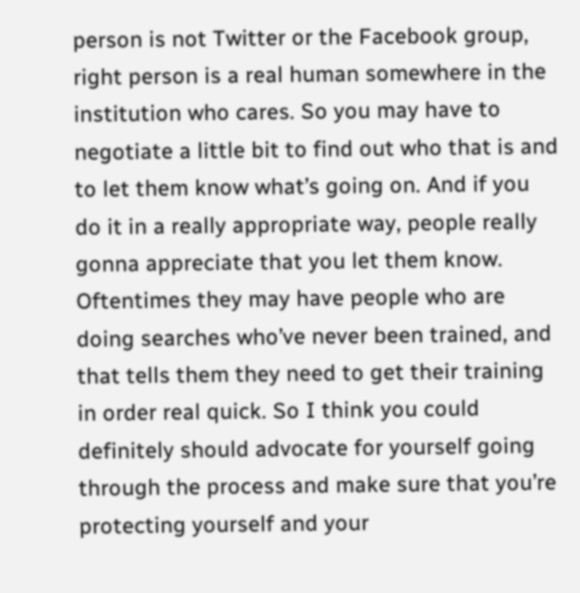person is not Twitter or the Facebook group, right person is a real human somewhere in the institution who cares. So you may have to negotiate a little bit to find out who that is and to let them know what’s going on. And if you do it in a really appropriate way, people really gonna appreciate that you let them know. Oftentimes they may have people who are doing searches who’ve never been trained, and that tells them they need to get their training in order real quick. So I think you could definitely should advocate for yourself going through the process and make sure that you’re protecting yourself and your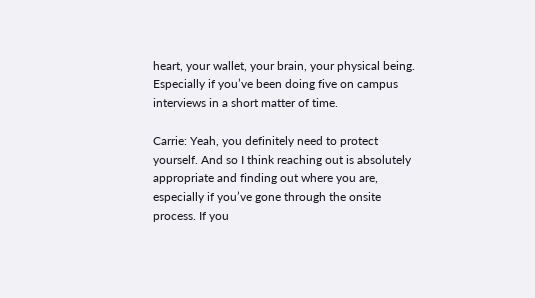heart, your wallet, your brain, your physical being. Especially if you’ve been doing five on campus interviews in a short matter of time.

Carrie: Yeah, you definitely need to protect yourself. And so I think reaching out is absolutely appropriate and finding out where you are, especially if you’ve gone through the onsite process. If you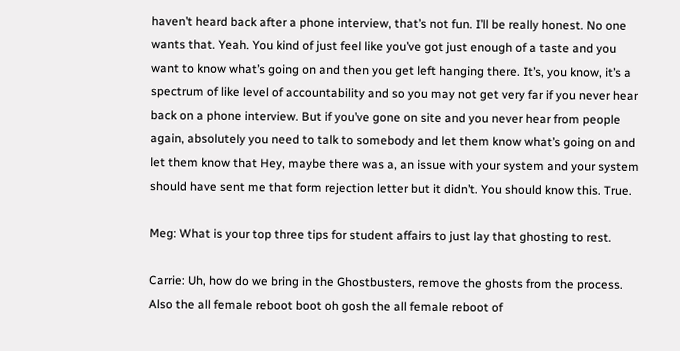haven’t heard back after a phone interview, that’s not fun. I’ll be really honest. No one wants that. Yeah. You kind of just feel like you’ve got just enough of a taste and you want to know what’s going on and then you get left hanging there. It’s, you know, it’s a spectrum of like level of accountability and so you may not get very far if you never hear back on a phone interview. But if you’ve gone on site and you never hear from people again, absolutely you need to talk to somebody and let them know what’s going on and let them know that Hey, maybe there was a, an issue with your system and your system should have sent me that form rejection letter but it didn’t. You should know this. True.

Meg: What is your top three tips for student affairs to just lay that ghosting to rest.

Carrie: Uh, how do we bring in the Ghostbusters, remove the ghosts from the process. Also the all female reboot boot oh gosh the all female reboot of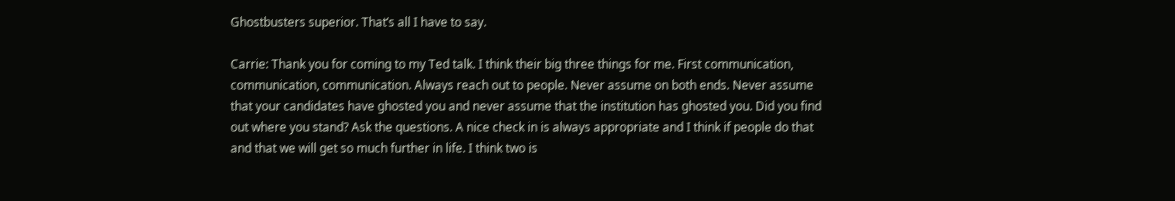Ghostbusters superior. That’s all I have to say.

Carrie: Thank you for coming to my Ted talk. I think their big three things for me. First communication, communication, communication. Always reach out to people. Never assume on both ends. Never assume that your candidates have ghosted you and never assume that the institution has ghosted you. Did you find out where you stand? Ask the questions. A nice check in is always appropriate and I think if people do that and that we will get so much further in life. I think two is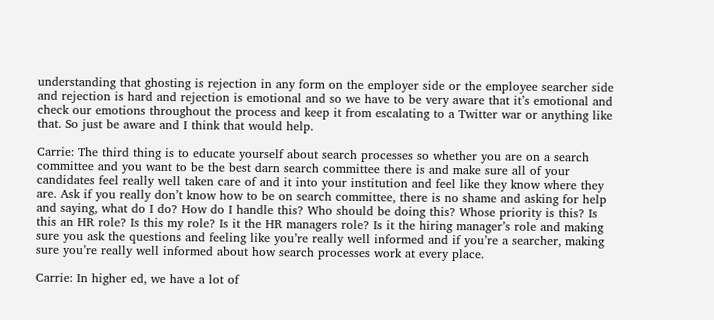understanding that ghosting is rejection in any form on the employer side or the employee searcher side and rejection is hard and rejection is emotional and so we have to be very aware that it’s emotional and check our emotions throughout the process and keep it from escalating to a Twitter war or anything like that. So just be aware and I think that would help.

Carrie: The third thing is to educate yourself about search processes so whether you are on a search committee and you want to be the best darn search committee there is and make sure all of your candidates feel really well taken care of and it into your institution and feel like they know where they are. Ask if you really don’t know how to be on search committee, there is no shame and asking for help and saying, what do I do? How do I handle this? Who should be doing this? Whose priority is this? Is this an HR role? Is this my role? Is it the HR managers role? Is it the hiring manager’s role and making sure you ask the questions and feeling like you’re really well informed and if you’re a searcher, making sure you’re really well informed about how search processes work at every place.

Carrie: In higher ed, we have a lot of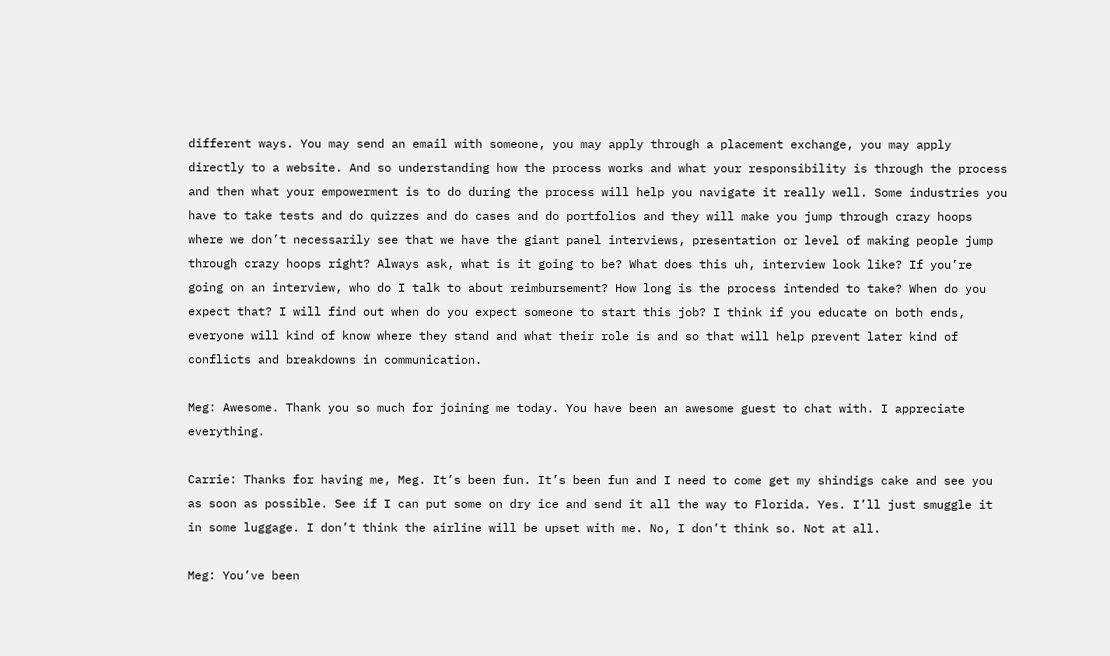different ways. You may send an email with someone, you may apply through a placement exchange, you may apply directly to a website. And so understanding how the process works and what your responsibility is through the process and then what your empowerment is to do during the process will help you navigate it really well. Some industries you have to take tests and do quizzes and do cases and do portfolios and they will make you jump through crazy hoops where we don’t necessarily see that we have the giant panel interviews, presentation or level of making people jump through crazy hoops right? Always ask, what is it going to be? What does this uh, interview look like? If you’re going on an interview, who do I talk to about reimbursement? How long is the process intended to take? When do you expect that? I will find out when do you expect someone to start this job? I think if you educate on both ends, everyone will kind of know where they stand and what their role is and so that will help prevent later kind of conflicts and breakdowns in communication.

Meg: Awesome. Thank you so much for joining me today. You have been an awesome guest to chat with. I appreciate everything.

Carrie: Thanks for having me, Meg. It’s been fun. It’s been fun and I need to come get my shindigs cake and see you as soon as possible. See if I can put some on dry ice and send it all the way to Florida. Yes. I’ll just smuggle it in some luggage. I don’t think the airline will be upset with me. No, I don’t think so. Not at all.

Meg: You’ve been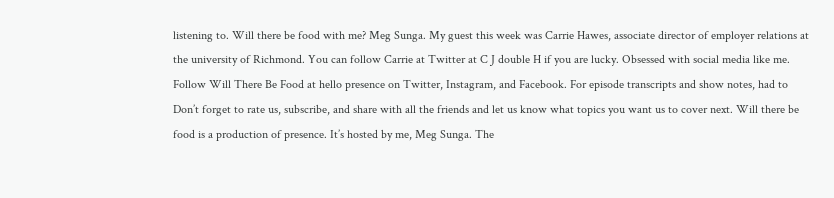listening to. Will there be food with me? Meg Sunga. My guest this week was Carrie Hawes, associate director of employer relations at the university of Richmond. You can follow Carrie at Twitter at C J double H if you are lucky. Obsessed with social media like me. Follow Will There Be Food at hello presence on Twitter, Instagram, and Facebook. For episode transcripts and show notes, had to Don’t forget to rate us, subscribe, and share with all the friends and let us know what topics you want us to cover next. Will there be food is a production of presence. It’s hosted by me, Meg Sunga. The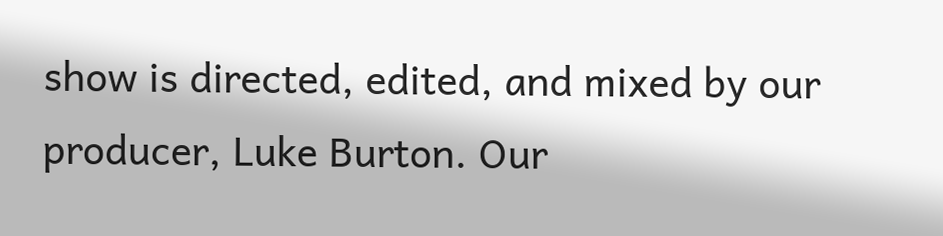show is directed, edited, and mixed by our producer, Luke Burton. Our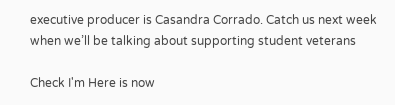executive producer is Casandra Corrado. Catch us next week when we’ll be talking about supporting student veterans

Check I'm Here is now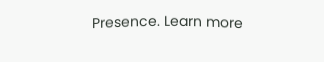Presence. Learn more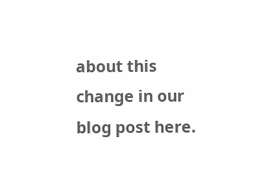about this change in our blog post here.